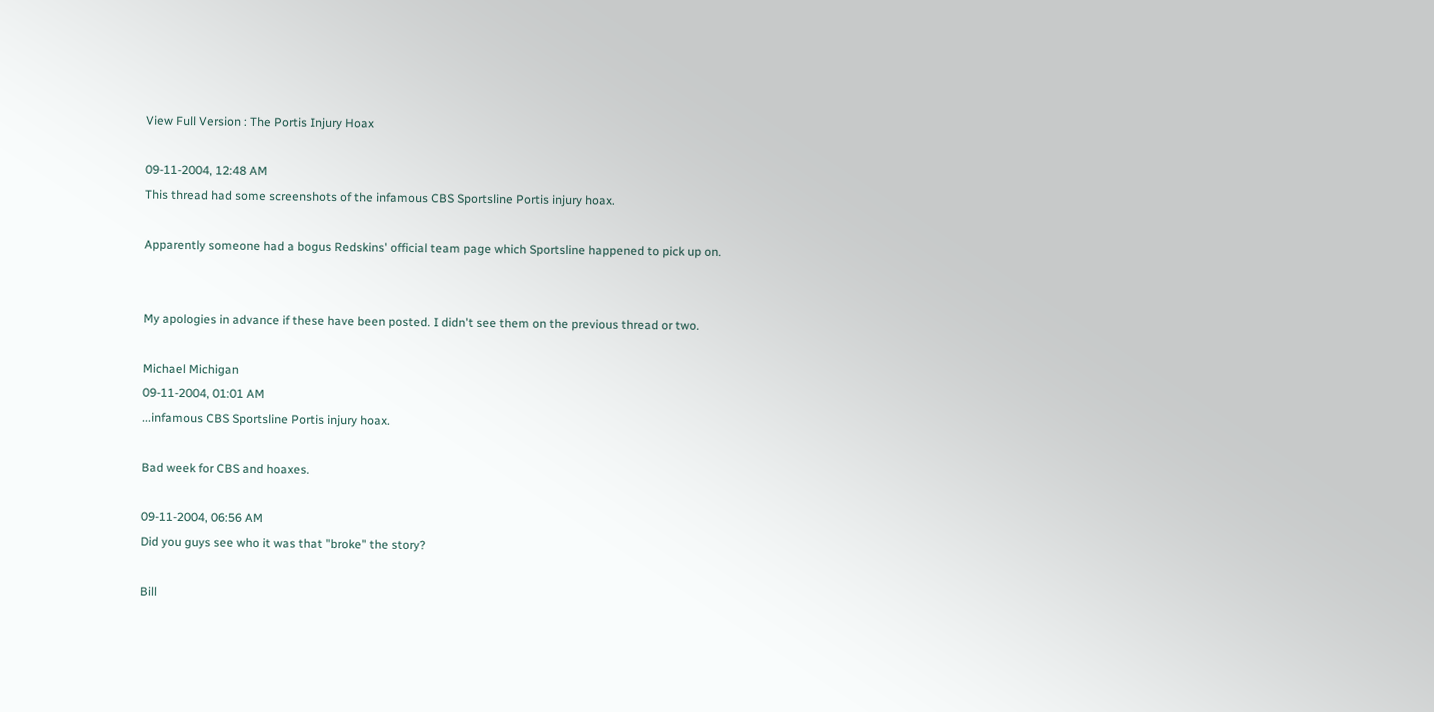View Full Version : The Portis Injury Hoax

09-11-2004, 12:48 AM
This thread had some screenshots of the infamous CBS Sportsline Portis injury hoax.

Apparently someone had a bogus Redskins' official team page which Sportsline happened to pick up on.


My apologies in advance if these have been posted. I didn't see them on the previous thread or two.

Michael Michigan
09-11-2004, 01:01 AM
...infamous CBS Sportsline Portis injury hoax.

Bad week for CBS and hoaxes.

09-11-2004, 06:56 AM
Did you guys see who it was that "broke" the story?

Bill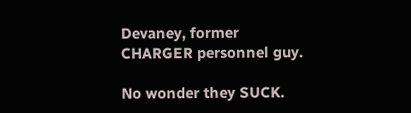Devaney, former CHARGER personnel guy.

No wonder they SUCK.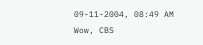09-11-2004, 08:49 AM
Wow, CBS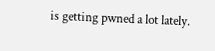is getting pwned a lot lately.